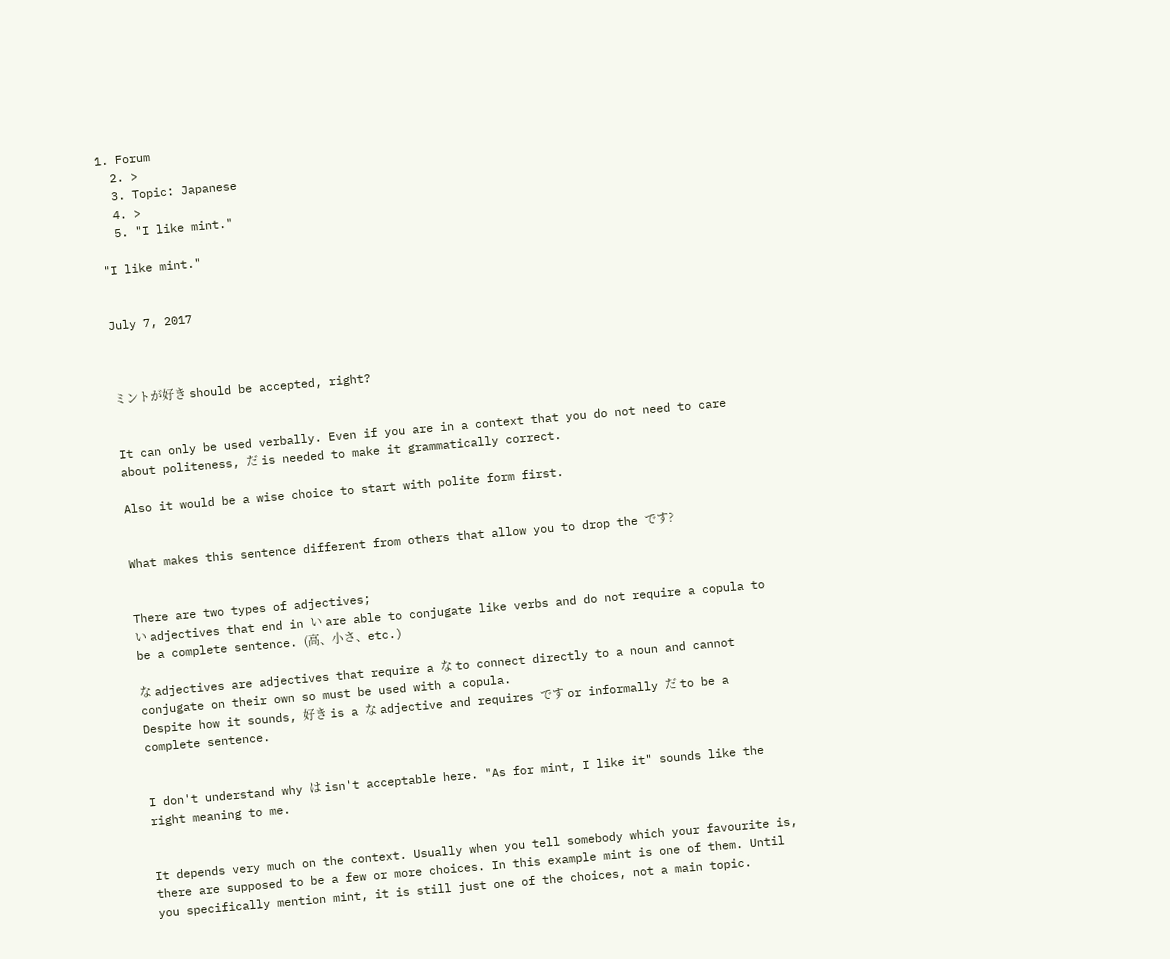1. Forum
  2. >
  3. Topic: Japanese
  4. >
  5. "I like mint."

"I like mint."


July 7, 2017



ミントが好き should be accepted, right?


It can only be used verbally. Even if you are in a context that you do not need to care about politeness, だ is needed to make it grammatically correct.

Also it would be a wise choice to start with polite form first.


What makes this sentence different from others that allow you to drop the です?


There are two types of adjectives;
い adjectives that end in い are able to conjugate like verbs and do not require a copula to be a complete sentence. (高、小さ、etc.)

な adjectives are adjectives that require a な to connect directly to a noun and cannot conjugate on their own so must be used with a copula.
Despite how it sounds, 好き is a な adjective and requires です or informally だ to be a complete sentence.


I don't understand why は isn't acceptable here. "As for mint, I like it" sounds like the right meaning to me.


It depends very much on the context. Usually when you tell somebody which your favourite is, there are supposed to be a few or more choices. In this example mint is one of them. Until you specifically mention mint, it is still just one of the choices, not a main topic.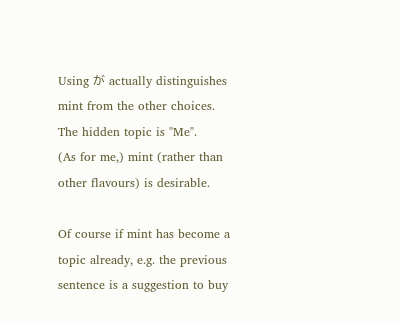Using が actually distinguishes mint from the other choices. The hidden topic is "Me".
(As for me,) mint (rather than other flavours) is desirable.

Of course if mint has become a topic already, e.g. the previous sentence is a suggestion to buy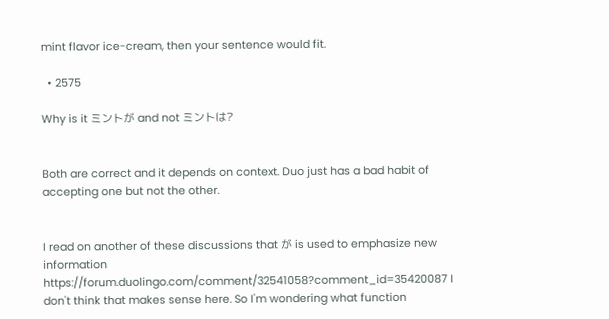mint flavor ice-cream, then your sentence would fit.

  • 2575

Why is it ミントが and not ミントは?


Both are correct and it depends on context. Duo just has a bad habit of accepting one but not the other.


I read on another of these discussions that が is used to emphasize new information https://forum.duolingo.com/comment/32541058?comment_id=35420087 I don't think that makes sense here. So I'm wondering what function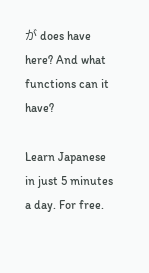が does have here? And what functions can it have?

Learn Japanese in just 5 minutes a day. For free.